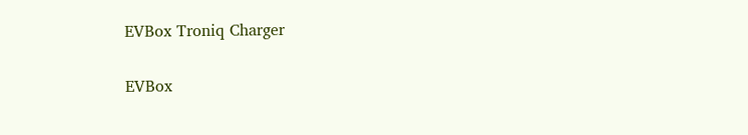EVBox Troniq Charger

EVBox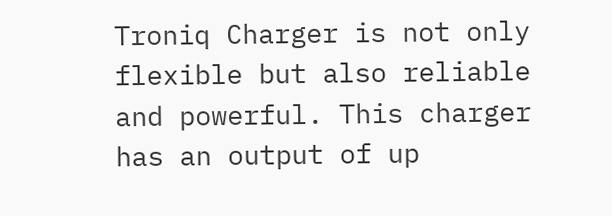Troniq Charger is not only flexible but also reliable and powerful. This charger has an output of up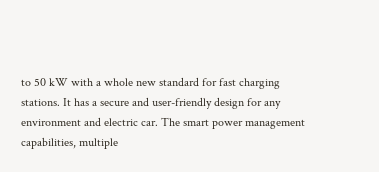to 50 kW with a whole new standard for fast charging stations. It has a secure and user-friendly design for any environment and electric car. The smart power management capabilities, multiple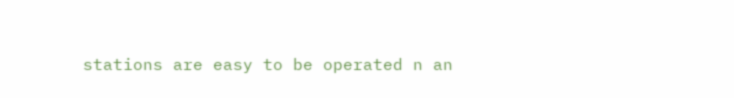stations are easy to be operated n an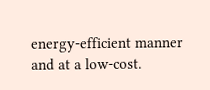energy-efficient manner and at a low-cost.